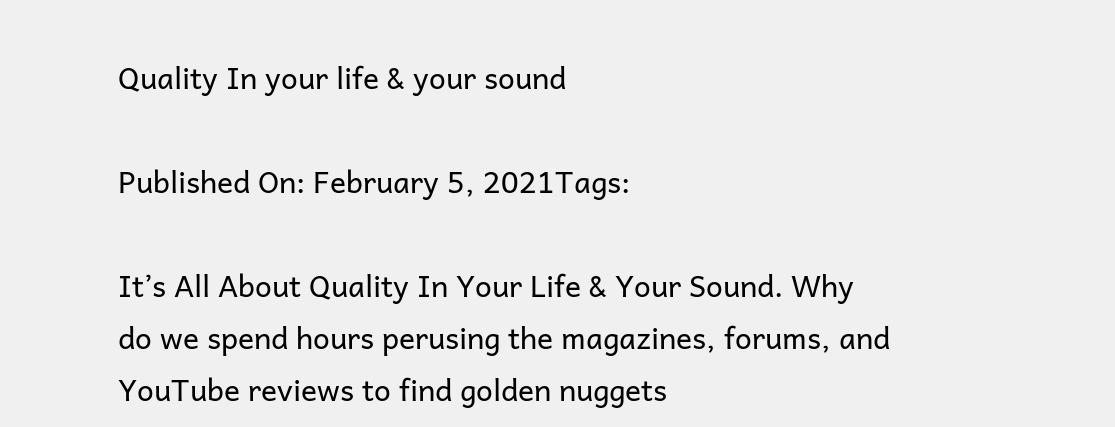Quality In your life & your sound

Published On: February 5, 2021Tags:

It’s All About Quality In Your Life & Your Sound. Why do we spend hours perusing the magazines, forums, and YouTube reviews to find golden nuggets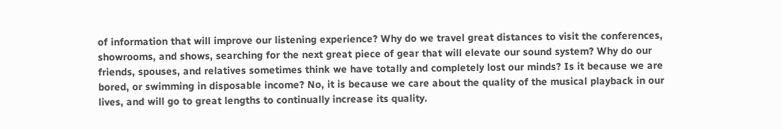of information that will improve our listening experience? Why do we travel great distances to visit the conferences, showrooms, and shows, searching for the next great piece of gear that will elevate our sound system? Why do our friends, spouses, and relatives sometimes think we have totally and completely lost our minds? Is it because we are bored, or swimming in disposable income? No, it is because we care about the quality of the musical playback in our lives, and will go to great lengths to continually increase its quality.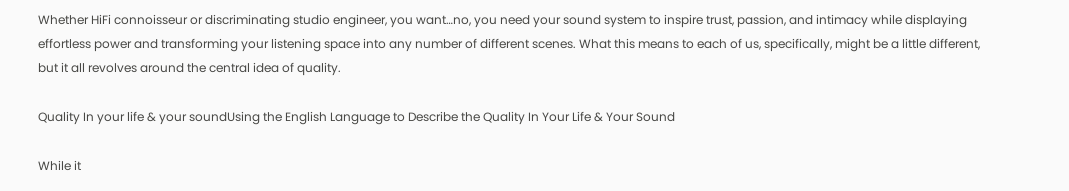Whether HiFi connoisseur or discriminating studio engineer, you want…no, you need your sound system to inspire trust, passion, and intimacy while displaying effortless power and transforming your listening space into any number of different scenes. What this means to each of us, specifically, might be a little different, but it all revolves around the central idea of quality.

Quality In your life & your soundUsing the English Language to Describe the Quality In Your Life & Your Sound

While it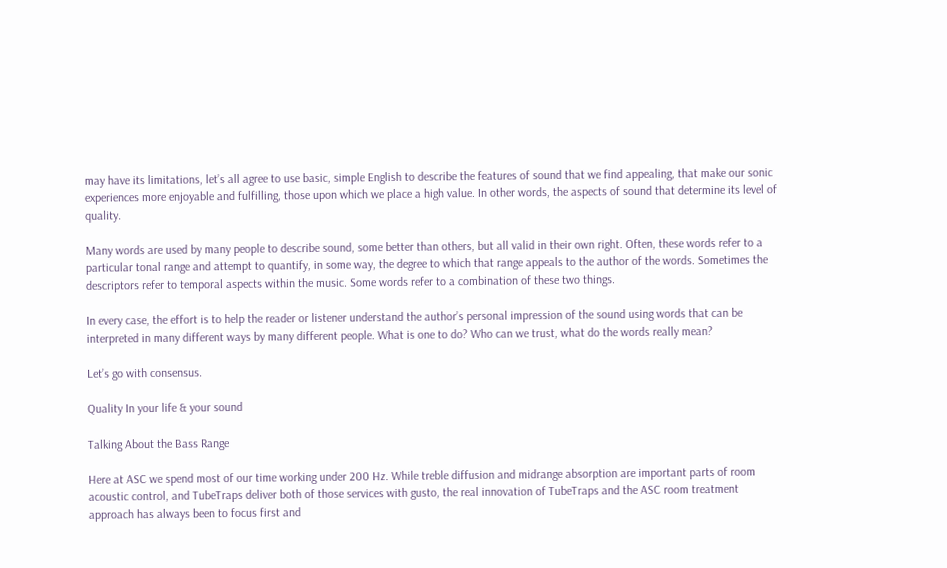may have its limitations, let’s all agree to use basic, simple English to describe the features of sound that we find appealing, that make our sonic experiences more enjoyable and fulfilling, those upon which we place a high value. In other words, the aspects of sound that determine its level of quality.

Many words are used by many people to describe sound, some better than others, but all valid in their own right. Often, these words refer to a particular tonal range and attempt to quantify, in some way, the degree to which that range appeals to the author of the words. Sometimes the descriptors refer to temporal aspects within the music. Some words refer to a combination of these two things.

In every case, the effort is to help the reader or listener understand the author’s personal impression of the sound using words that can be interpreted in many different ways by many different people. What is one to do? Who can we trust, what do the words really mean?

Let’s go with consensus.

Quality In your life & your sound

Talking About the Bass Range

Here at ASC we spend most of our time working under 200 Hz. While treble diffusion and midrange absorption are important parts of room acoustic control, and TubeTraps deliver both of those services with gusto, the real innovation of TubeTraps and the ASC room treatment approach has always been to focus first and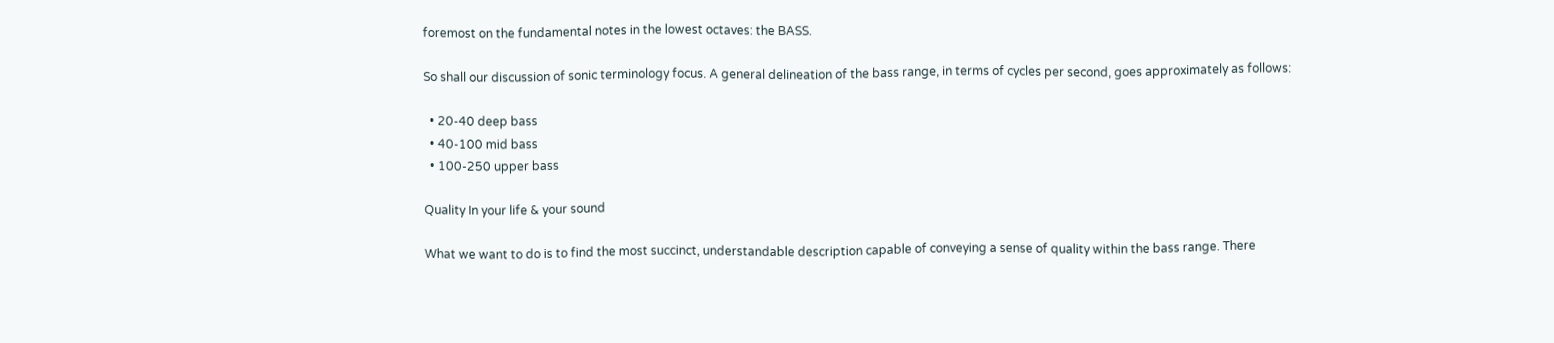foremost on the fundamental notes in the lowest octaves: the BASS.

So shall our discussion of sonic terminology focus. A general delineation of the bass range, in terms of cycles per second, goes approximately as follows:

  • 20-40 deep bass
  • 40-100 mid bass
  • 100-250 upper bass

Quality In your life & your sound

What we want to do is to find the most succinct, understandable description capable of conveying a sense of quality within the bass range. There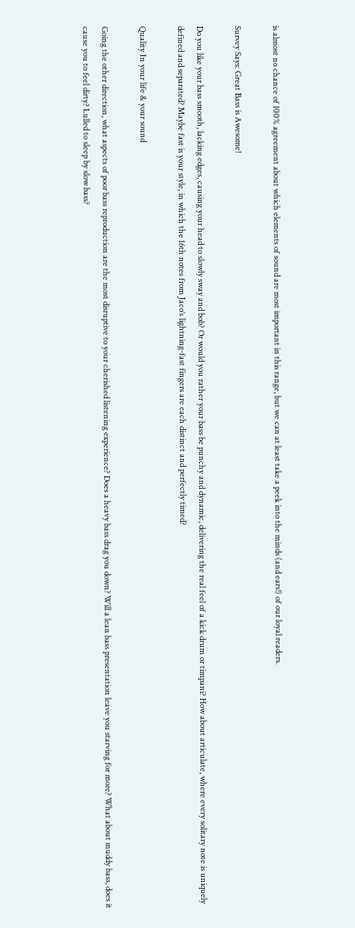is almost no chance of 100% agreement about which elements of sound are most important in this range, but we can at least take a peek into the minds (and ears!) of our loyal readers.

Survey Says: Great Bass is Awesome!

Do you like your bass smooth, lacking edges, causing your head to slowly sway and bob? Or would you rather your bass be punchy and dynamic, delivering the real feel of a kick drum or timpani? How about articulate, where every solitary note is uniquely defined and separated? Maybe fast is your style, in which the 16th notes from Jaco’s lightning-fast fingers are each distinct and perfectly timed?

Quality In your life & your sound

Going the other direction, what aspects of poor bass reproduction are the most disruptive to your cherished listening experience? Does a heavy bass drag you down? Will a lean bass presentation leave you starving for more? What about muddy bass, does it cause you to feel dirty? Lulled to sleep by slow bass?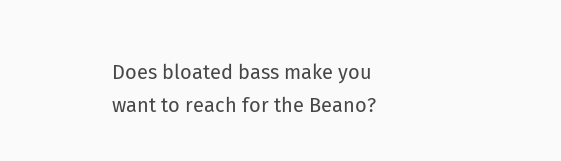Does bloated bass make you want to reach for the Beano?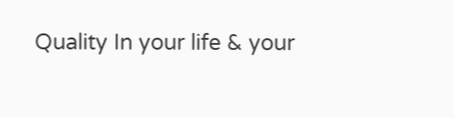Quality In your life & your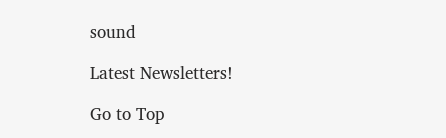sound

Latest Newsletters!

Go to Top